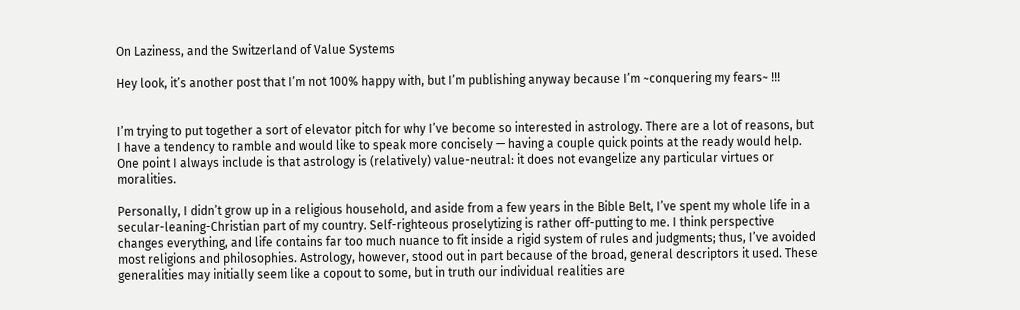On Laziness, and the Switzerland of Value Systems

Hey look, it’s another post that I’m not 100% happy with, but I’m publishing anyway because I’m ~conquering my fears~ !!!


I’m trying to put together a sort of elevator pitch for why I’ve become so interested in astrology. There are a lot of reasons, but I have a tendency to ramble and would like to speak more concisely — having a couple quick points at the ready would help. One point I always include is that astrology is (relatively) value-neutral: it does not evangelize any particular virtues or moralities.

Personally, I didn’t grow up in a religious household, and aside from a few years in the Bible Belt, I’ve spent my whole life in a secular-leaning-Christian part of my country. Self-righteous proselytizing is rather off-putting to me. I think perspective changes everything, and life contains far too much nuance to fit inside a rigid system of rules and judgments; thus, I’ve avoided most religions and philosophies. Astrology, however, stood out in part because of the broad, general descriptors it used. These generalities may initially seem like a copout to some, but in truth our individual realities are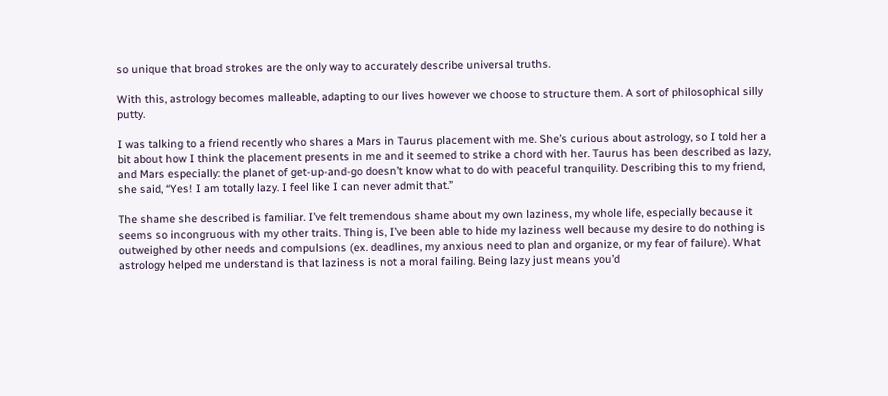so unique that broad strokes are the only way to accurately describe universal truths.

With this, astrology becomes malleable, adapting to our lives however we choose to structure them. A sort of philosophical silly putty.

I was talking to a friend recently who shares a Mars in Taurus placement with me. She’s curious about astrology, so I told her a bit about how I think the placement presents in me and it seemed to strike a chord with her. Taurus has been described as lazy, and Mars especially: the planet of get-up-and-go doesn’t know what to do with peaceful tranquility. Describing this to my friend, she said, “Yes! I am totally lazy. I feel like I can never admit that.”

The shame she described is familiar. I’ve felt tremendous shame about my own laziness, my whole life, especially because it seems so incongruous with my other traits. Thing is, I’ve been able to hide my laziness well because my desire to do nothing is outweighed by other needs and compulsions (ex. deadlines, my anxious need to plan and organize, or my fear of failure). What astrology helped me understand is that laziness is not a moral failing. Being lazy just means you’d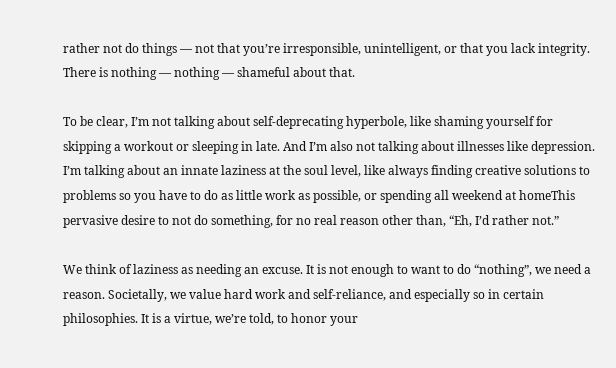rather not do things — not that you’re irresponsible, unintelligent, or that you lack integrity. There is nothing — nothing — shameful about that.

To be clear, I’m not talking about self-deprecating hyperbole, like shaming yourself for skipping a workout or sleeping in late. And I’m also not talking about illnesses like depression. I’m talking about an innate laziness at the soul level, like always finding creative solutions to problems so you have to do as little work as possible, or spending all weekend at homeThis pervasive desire to not do something, for no real reason other than, “Eh, I’d rather not.”

We think of laziness as needing an excuse. It is not enough to want to do “nothing”, we need a reason. Societally, we value hard work and self-reliance, and especially so in certain philosophies. It is a virtue, we’re told, to honor your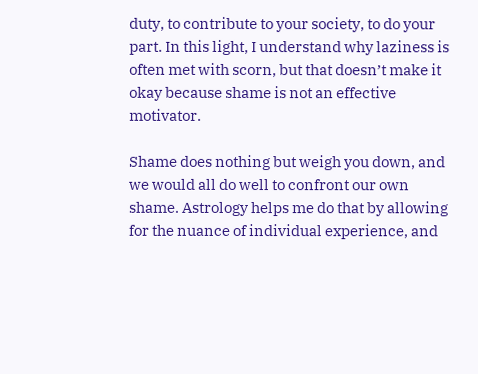duty, to contribute to your society, to do your part. In this light, I understand why laziness is often met with scorn, but that doesn’t make it okay because shame is not an effective motivator.

Shame does nothing but weigh you down, and we would all do well to confront our own shame. Astrology helps me do that by allowing for the nuance of individual experience, and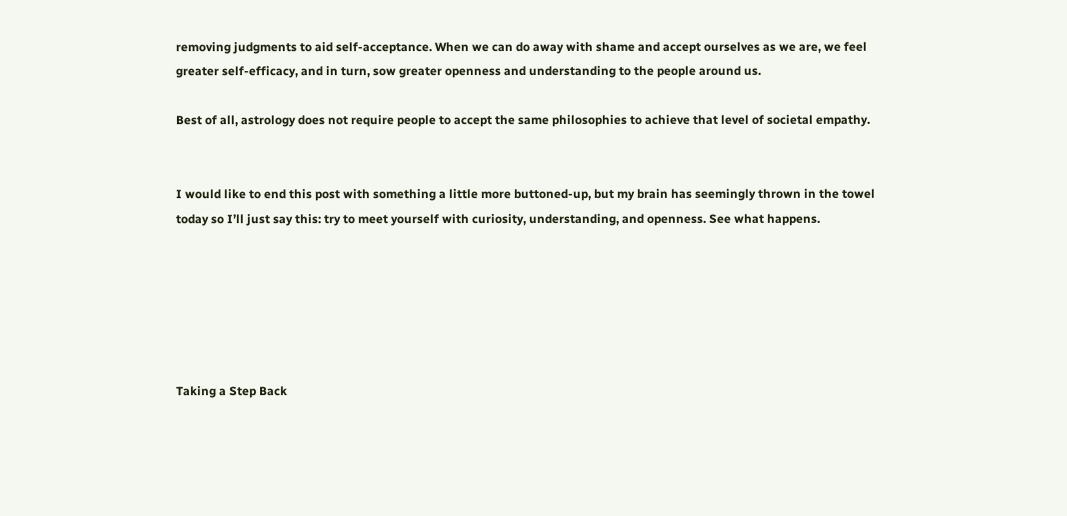removing judgments to aid self-acceptance. When we can do away with shame and accept ourselves as we are, we feel greater self-efficacy, and in turn, sow greater openness and understanding to the people around us.

Best of all, astrology does not require people to accept the same philosophies to achieve that level of societal empathy.


I would like to end this post with something a little more buttoned-up, but my brain has seemingly thrown in the towel today so I’ll just say this: try to meet yourself with curiosity, understanding, and openness. See what happens.






Taking a Step Back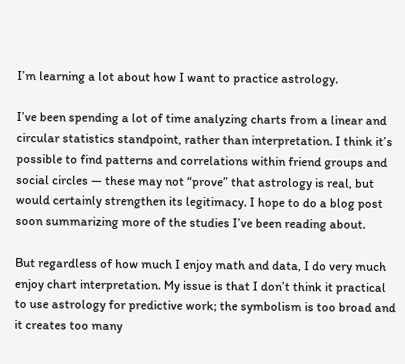I’m learning a lot about how I want to practice astrology.

I’ve been spending a lot of time analyzing charts from a linear and circular statistics standpoint, rather than interpretation. I think it’s possible to find patterns and correlations within friend groups and social circles — these may not “prove” that astrology is real, but would certainly strengthen its legitimacy. I hope to do a blog post soon summarizing more of the studies I’ve been reading about.

But regardless of how much I enjoy math and data, I do very much enjoy chart interpretation. My issue is that I don’t think it practical to use astrology for predictive work; the symbolism is too broad and it creates too many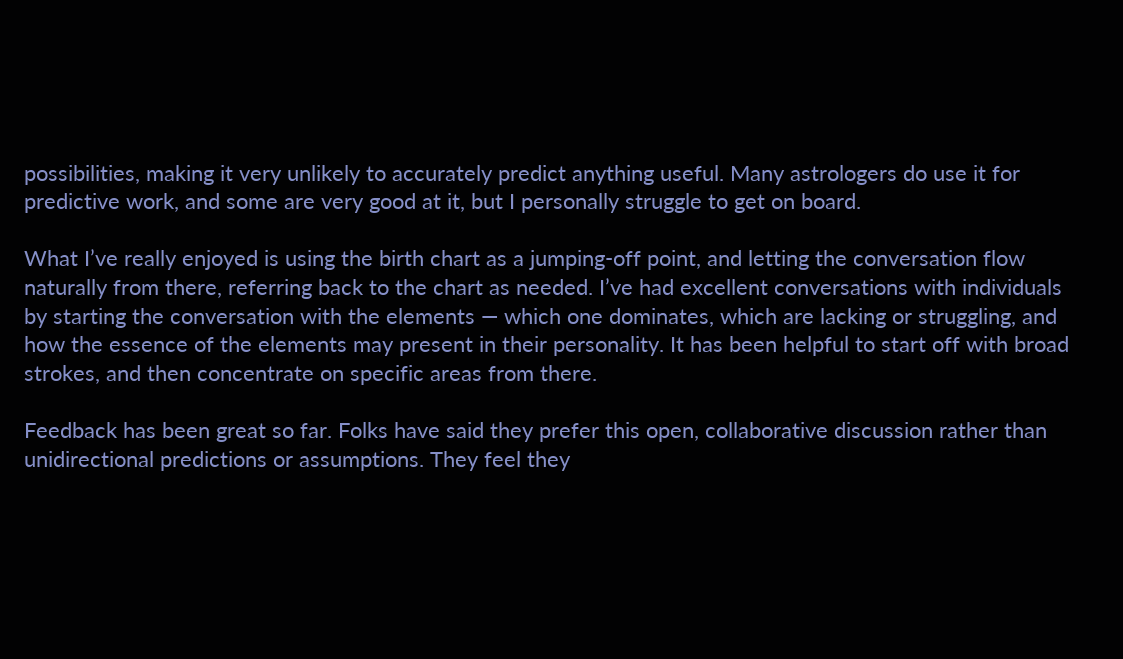possibilities, making it very unlikely to accurately predict anything useful. Many astrologers do use it for predictive work, and some are very good at it, but I personally struggle to get on board.

What I’ve really enjoyed is using the birth chart as a jumping-off point, and letting the conversation flow naturally from there, referring back to the chart as needed. I’ve had excellent conversations with individuals by starting the conversation with the elements — which one dominates, which are lacking or struggling, and how the essence of the elements may present in their personality. It has been helpful to start off with broad strokes, and then concentrate on specific areas from there.

Feedback has been great so far. Folks have said they prefer this open, collaborative discussion rather than unidirectional predictions or assumptions. They feel they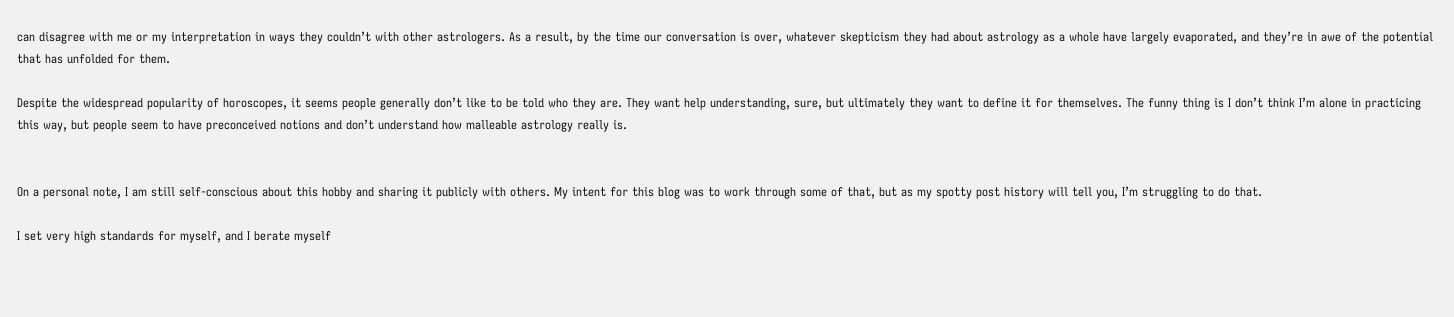can disagree with me or my interpretation in ways they couldn’t with other astrologers. As a result, by the time our conversation is over, whatever skepticism they had about astrology as a whole have largely evaporated, and they’re in awe of the potential that has unfolded for them.

Despite the widespread popularity of horoscopes, it seems people generally don’t like to be told who they are. They want help understanding, sure, but ultimately they want to define it for themselves. The funny thing is I don’t think I’m alone in practicing this way, but people seem to have preconceived notions and don’t understand how malleable astrology really is.


On a personal note, I am still self-conscious about this hobby and sharing it publicly with others. My intent for this blog was to work through some of that, but as my spotty post history will tell you, I’m struggling to do that.

I set very high standards for myself, and I berate myself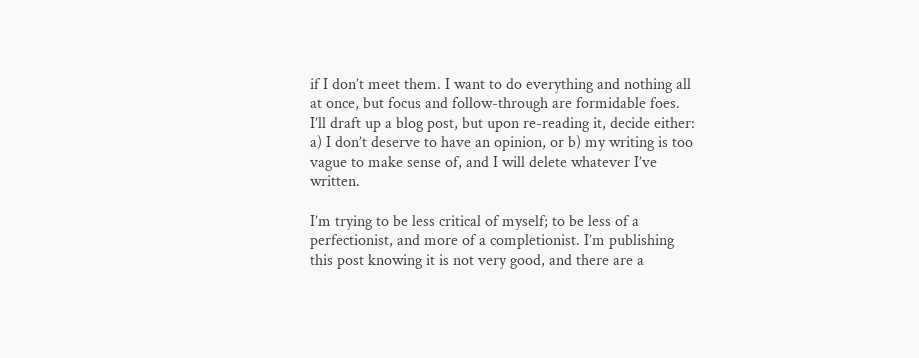if I don’t meet them. I want to do everything and nothing all at once, but focus and follow-through are formidable foes. I’ll draft up a blog post, but upon re-reading it, decide either: a) I don’t deserve to have an opinion, or b) my writing is too vague to make sense of, and I will delete whatever I’ve written.

I’m trying to be less critical of myself; to be less of a perfectionist, and more of a completionist. I’m publishing this post knowing it is not very good, and there are a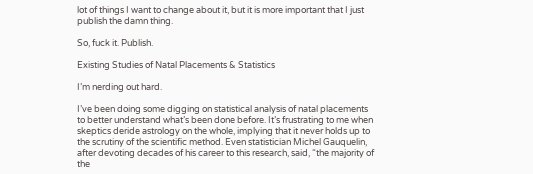lot of things I want to change about it, but it is more important that I just publish the damn thing.

So, fuck it. Publish.

Existing Studies of Natal Placements & Statistics

I’m nerding out hard.

I’ve been doing some digging on statistical analysis of natal placements to better understand what’s been done before. It’s frustrating to me when skeptics deride astrology on the whole, implying that it never holds up to the scrutiny of the scientific method. Even statistician Michel Gauquelin, after devoting decades of his career to this research, said, “the majority of the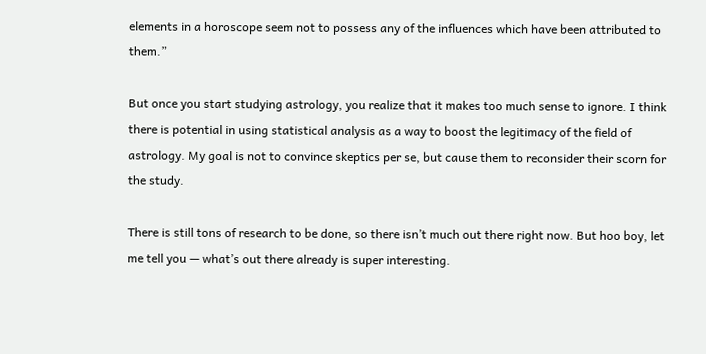elements in a horoscope seem not to possess any of the influences which have been attributed to them.”

But once you start studying astrology, you realize that it makes too much sense to ignore. I think there is potential in using statistical analysis as a way to boost the legitimacy of the field of astrology. My goal is not to convince skeptics per se, but cause them to reconsider their scorn for the study.

There is still tons of research to be done, so there isn’t much out there right now. But hoo boy, let me tell you — what’s out there already is super interesting.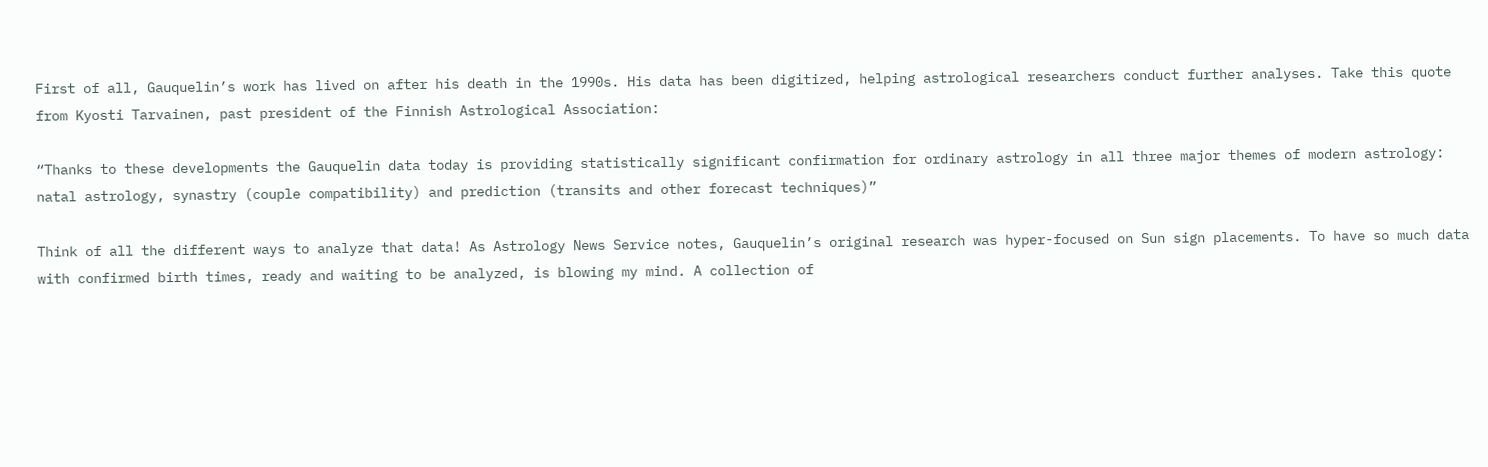First of all, Gauquelin’s work has lived on after his death in the 1990s. His data has been digitized, helping astrological researchers conduct further analyses. Take this quote from Kyosti Tarvainen, past president of the Finnish Astrological Association:

“Thanks to these developments the Gauquelin data today is providing statistically significant confirmation for ordinary astrology in all three major themes of modern astrology: natal astrology, synastry (couple compatibility) and prediction (transits and other forecast techniques)”

Think of all the different ways to analyze that data! As Astrology News Service notes, Gauquelin’s original research was hyper-focused on Sun sign placements. To have so much data with confirmed birth times, ready and waiting to be analyzed, is blowing my mind. A collection of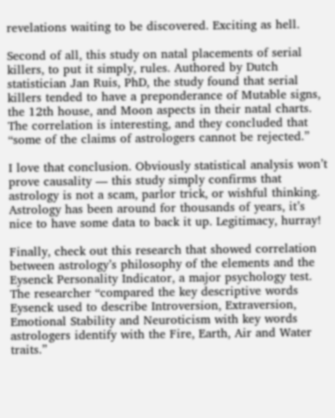revelations waiting to be discovered. Exciting as hell.

Second of all, this study on natal placements of serial killers, to put it simply, rules. Authored by Dutch statistician Jan Ruis, PhD, the study found that serial killers tended to have a preponderance of Mutable signs, the 12th house, and Moon aspects in their natal charts. The correlation is interesting, and they concluded that “some of the claims of astrologers cannot be rejected.”

I love that conclusion. Obviously statistical analysis won’t prove causality — this study simply confirms that astrology is not a scam, parlor trick, or wishful thinking. Astrology has been around for thousands of years, it’s nice to have some data to back it up. Legitimacy, hurray!

Finally, check out this research that showed correlation between astrology’s philosophy of the elements and the Eysenck Personality Indicator, a major psychology test. The researcher “compared the key descriptive words Eysenck used to describe Introversion, Extraversion, Emotional Stability and Neuroticism with key words astrologers identify with the Fire, Earth, Air and Water traits.”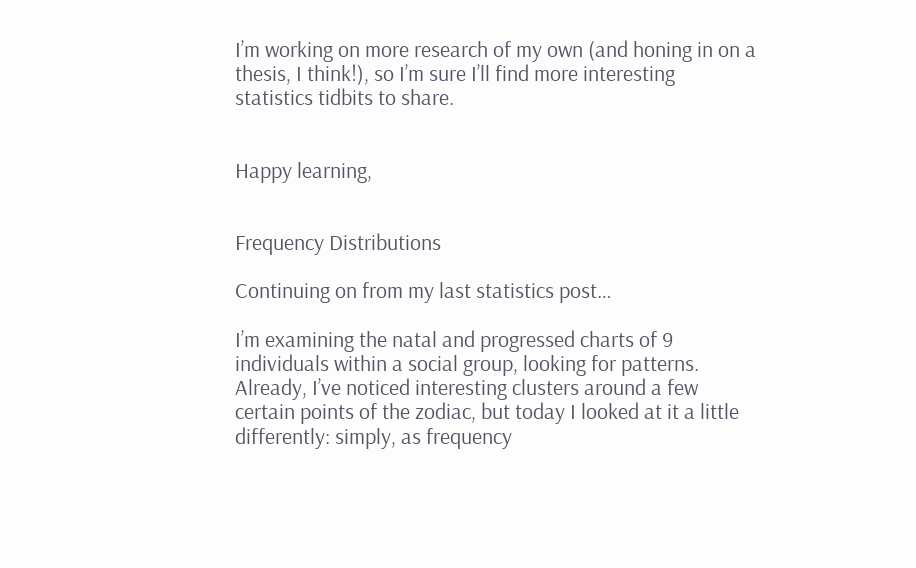I’m working on more research of my own (and honing in on a thesis, I think!), so I’m sure I’ll find more interesting statistics tidbits to share.


Happy learning,


Frequency Distributions

Continuing on from my last statistics post…

I’m examining the natal and progressed charts of 9 individuals within a social group, looking for patterns. Already, I’ve noticed interesting clusters around a few certain points of the zodiac, but today I looked at it a little differently: simply, as frequency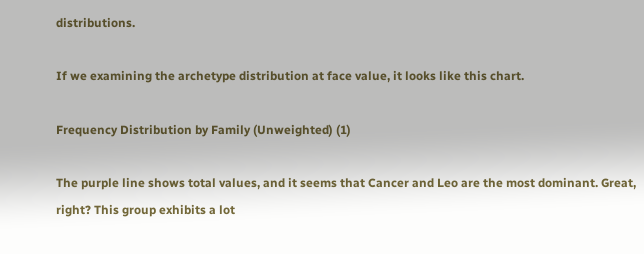distributions.

If we examining the archetype distribution at face value, it looks like this chart.

Frequency Distribution by Family (Unweighted) (1)

The purple line shows total values, and it seems that Cancer and Leo are the most dominant. Great, right? This group exhibits a lot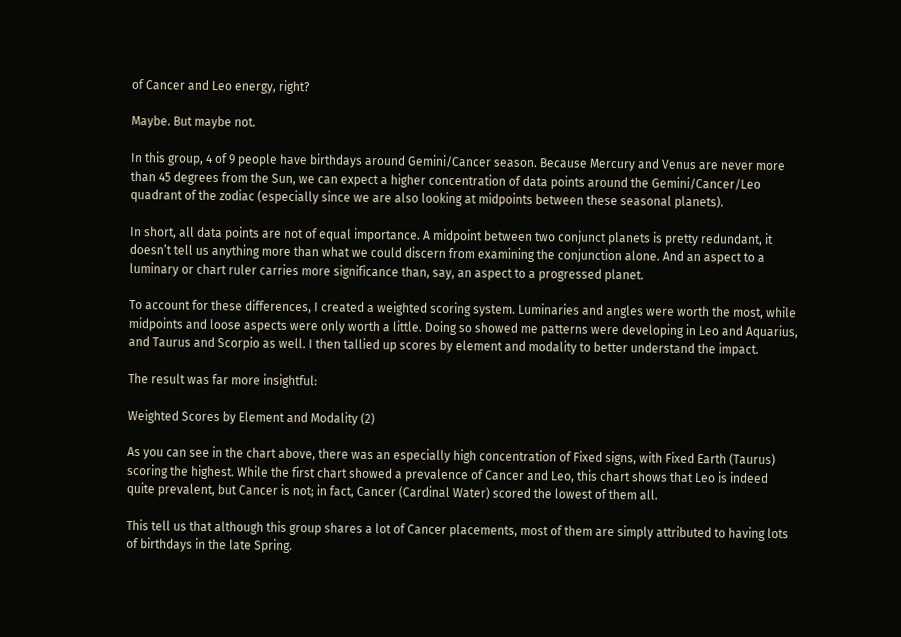of Cancer and Leo energy, right?

Maybe. But maybe not.

In this group, 4 of 9 people have birthdays around Gemini/Cancer season. Because Mercury and Venus are never more than 45 degrees from the Sun, we can expect a higher concentration of data points around the Gemini/Cancer/Leo quadrant of the zodiac (especially since we are also looking at midpoints between these seasonal planets).

In short, all data points are not of equal importance. A midpoint between two conjunct planets is pretty redundant, it doesn’t tell us anything more than what we could discern from examining the conjunction alone. And an aspect to a luminary or chart ruler carries more significance than, say, an aspect to a progressed planet.

To account for these differences, I created a weighted scoring system. Luminaries and angles were worth the most, while midpoints and loose aspects were only worth a little. Doing so showed me patterns were developing in Leo and Aquarius, and Taurus and Scorpio as well. I then tallied up scores by element and modality to better understand the impact.

The result was far more insightful:

Weighted Scores by Element and Modality (2)

As you can see in the chart above, there was an especially high concentration of Fixed signs, with Fixed Earth (Taurus) scoring the highest. While the first chart showed a prevalence of Cancer and Leo, this chart shows that Leo is indeed quite prevalent, but Cancer is not; in fact, Cancer (Cardinal Water) scored the lowest of them all.

This tell us that although this group shares a lot of Cancer placements, most of them are simply attributed to having lots of birthdays in the late Spring.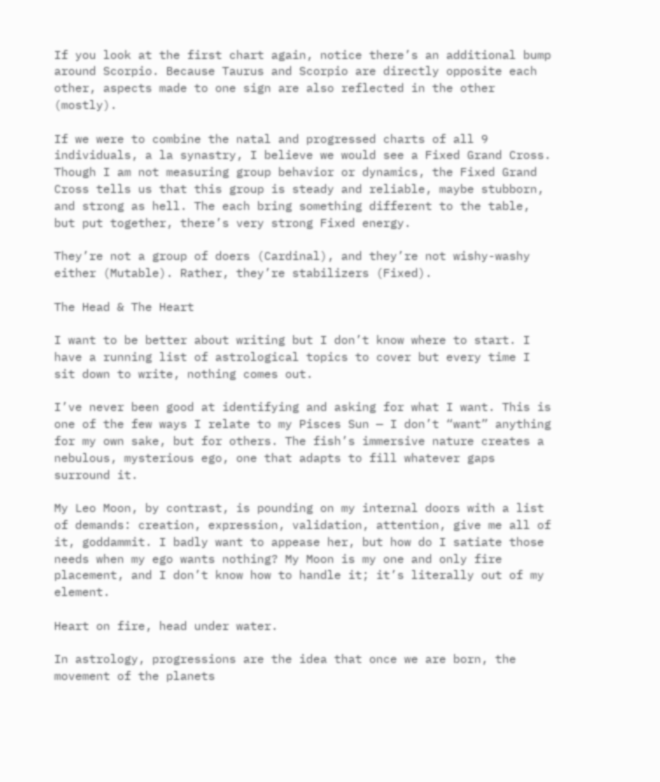If you look at the first chart again, notice there’s an additional bump around Scorpio. Because Taurus and Scorpio are directly opposite each other, aspects made to one sign are also reflected in the other (mostly).

If we were to combine the natal and progressed charts of all 9 individuals, a la synastry, I believe we would see a Fixed Grand Cross. Though I am not measuring group behavior or dynamics, the Fixed Grand Cross tells us that this group is steady and reliable, maybe stubborn, and strong as hell. The each bring something different to the table, but put together, there’s very strong Fixed energy.

They’re not a group of doers (Cardinal), and they’re not wishy-washy either (Mutable). Rather, they’re stabilizers (Fixed).

The Head & The Heart

I want to be better about writing but I don’t know where to start. I have a running list of astrological topics to cover but every time I sit down to write, nothing comes out.

I’ve never been good at identifying and asking for what I want. This is one of the few ways I relate to my Pisces Sun — I don’t “want” anything for my own sake, but for others. The fish’s immersive nature creates a nebulous, mysterious ego, one that adapts to fill whatever gaps surround it.

My Leo Moon, by contrast, is pounding on my internal doors with a list of demands: creation, expression, validation, attention, give me all of it, goddammit. I badly want to appease her, but how do I satiate those needs when my ego wants nothing? My Moon is my one and only fire placement, and I don’t know how to handle it; it’s literally out of my element.

Heart on fire, head under water.

In astrology, progressions are the idea that once we are born, the movement of the planets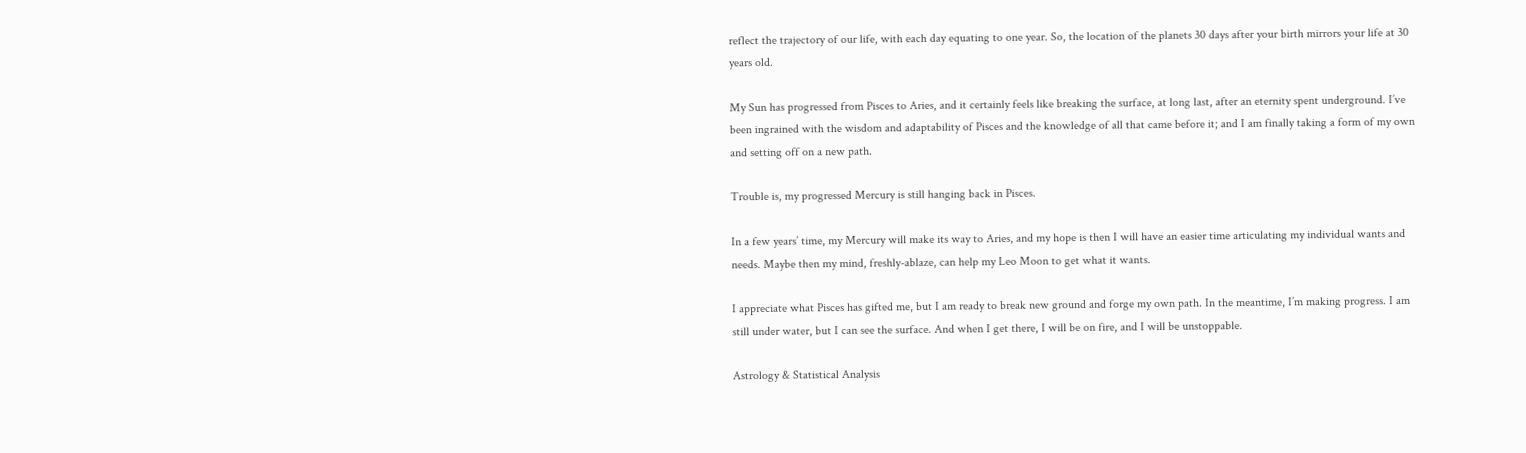reflect the trajectory of our life, with each day equating to one year. So, the location of the planets 30 days after your birth mirrors your life at 30 years old.

My Sun has progressed from Pisces to Aries, and it certainly feels like breaking the surface, at long last, after an eternity spent underground. I’ve been ingrained with the wisdom and adaptability of Pisces and the knowledge of all that came before it; and I am finally taking a form of my own and setting off on a new path.

Trouble is, my progressed Mercury is still hanging back in Pisces.

In a few years’ time, my Mercury will make its way to Aries, and my hope is then I will have an easier time articulating my individual wants and needs. Maybe then my mind, freshly-ablaze, can help my Leo Moon to get what it wants.

I appreciate what Pisces has gifted me, but I am ready to break new ground and forge my own path. In the meantime, I’m making progress. I am still under water, but I can see the surface. And when I get there, I will be on fire, and I will be unstoppable.

Astrology & Statistical Analysis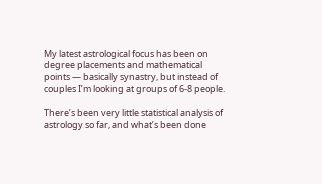My latest astrological focus has been on degree placements and mathematical points — basically synastry, but instead of couples I’m looking at groups of 6-8 people.

There’s been very little statistical analysis of astrology so far, and what’s been done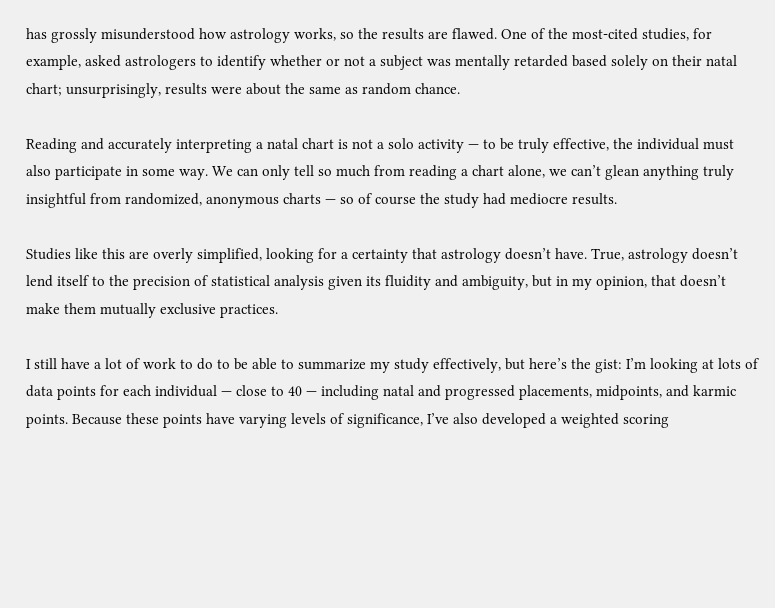has grossly misunderstood how astrology works, so the results are flawed. One of the most-cited studies, for example, asked astrologers to identify whether or not a subject was mentally retarded based solely on their natal chart; unsurprisingly, results were about the same as random chance.

Reading and accurately interpreting a natal chart is not a solo activity — to be truly effective, the individual must also participate in some way. We can only tell so much from reading a chart alone, we can’t glean anything truly insightful from randomized, anonymous charts — so of course the study had mediocre results.

Studies like this are overly simplified, looking for a certainty that astrology doesn’t have. True, astrology doesn’t lend itself to the precision of statistical analysis given its fluidity and ambiguity, but in my opinion, that doesn’t make them mutually exclusive practices.

I still have a lot of work to do to be able to summarize my study effectively, but here’s the gist: I’m looking at lots of data points for each individual — close to 40 — including natal and progressed placements, midpoints, and karmic points. Because these points have varying levels of significance, I’ve also developed a weighted scoring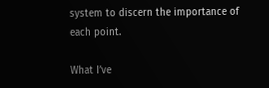system to discern the importance of each point.

What I’ve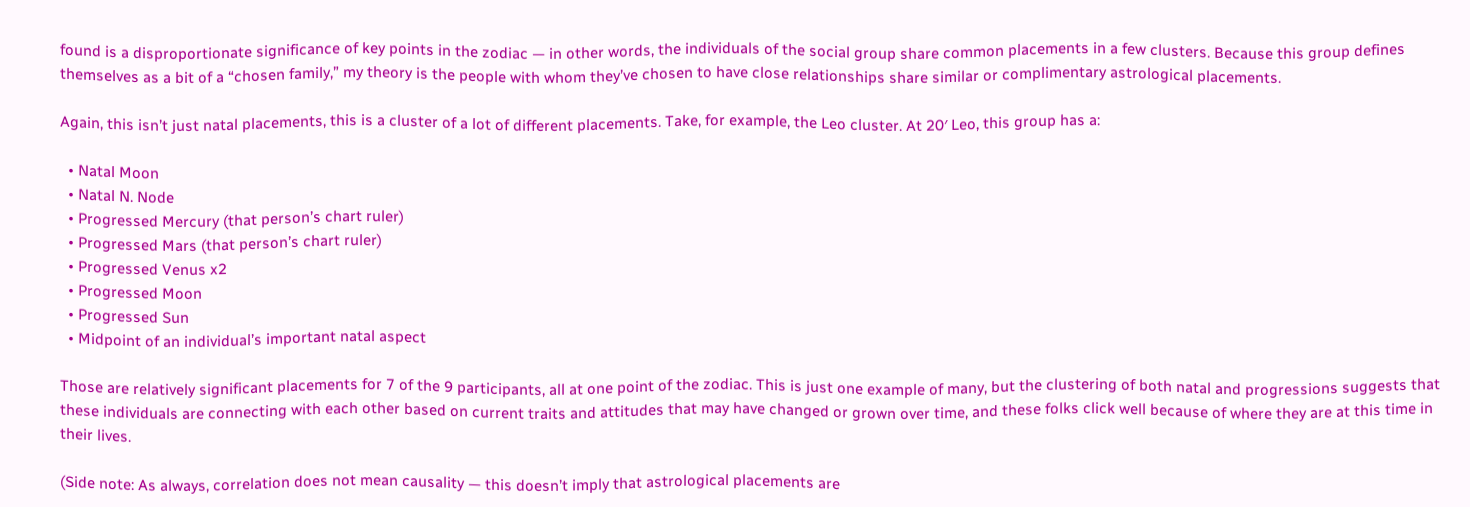found is a disproportionate significance of key points in the zodiac — in other words, the individuals of the social group share common placements in a few clusters. Because this group defines themselves as a bit of a “chosen family,” my theory is the people with whom they’ve chosen to have close relationships share similar or complimentary astrological placements.

Again, this isn’t just natal placements, this is a cluster of a lot of different placements. Take, for example, the Leo cluster. At 20′ Leo, this group has a:

  • Natal Moon
  • Natal N. Node
  • Progressed Mercury (that person’s chart ruler)
  • Progressed Mars (that person’s chart ruler)
  • Progressed Venus x2
  • Progressed Moon
  • Progressed Sun
  • Midpoint of an individual’s important natal aspect

Those are relatively significant placements for 7 of the 9 participants, all at one point of the zodiac. This is just one example of many, but the clustering of both natal and progressions suggests that these individuals are connecting with each other based on current traits and attitudes that may have changed or grown over time, and these folks click well because of where they are at this time in their lives.

(Side note: As always, correlation does not mean causality — this doesn’t imply that astrological placements are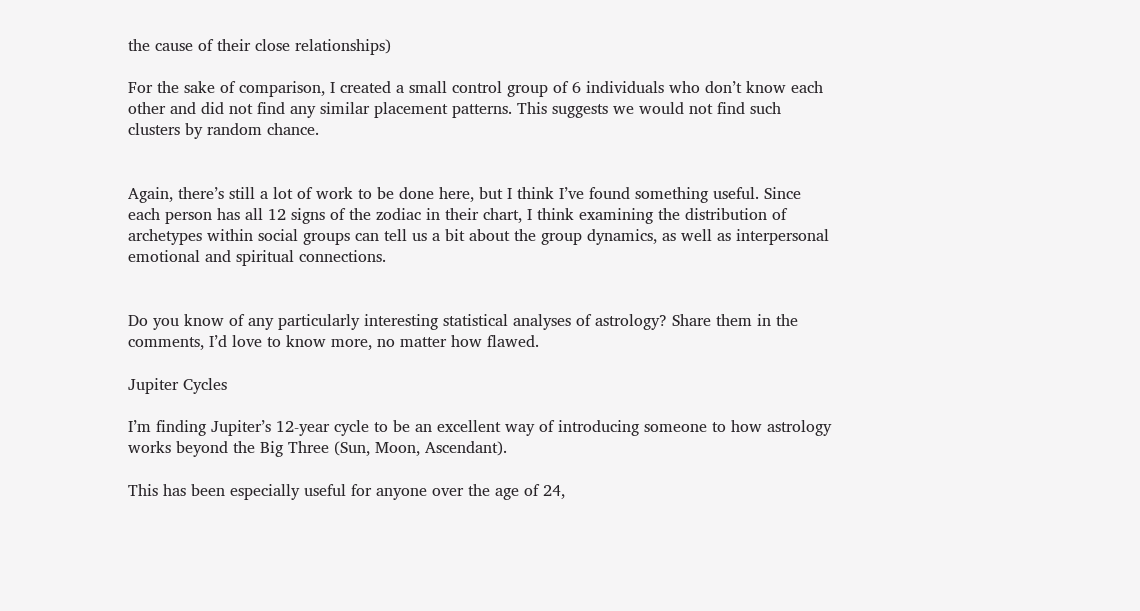the cause of their close relationships)

For the sake of comparison, I created a small control group of 6 individuals who don’t know each other and did not find any similar placement patterns. This suggests we would not find such clusters by random chance.


Again, there’s still a lot of work to be done here, but I think I’ve found something useful. Since each person has all 12 signs of the zodiac in their chart, I think examining the distribution of archetypes within social groups can tell us a bit about the group dynamics, as well as interpersonal emotional and spiritual connections.


Do you know of any particularly interesting statistical analyses of astrology? Share them in the comments, I’d love to know more, no matter how flawed.

Jupiter Cycles

I’m finding Jupiter’s 12-year cycle to be an excellent way of introducing someone to how astrology works beyond the Big Three (Sun, Moon, Ascendant).

This has been especially useful for anyone over the age of 24,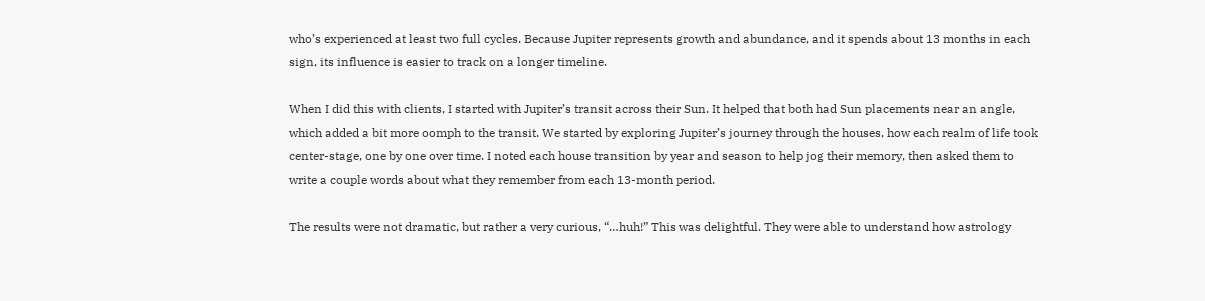who’s experienced at least two full cycles. Because Jupiter represents growth and abundance, and it spends about 13 months in each sign, its influence is easier to track on a longer timeline.

When I did this with clients, I started with Jupiter’s transit across their Sun. It helped that both had Sun placements near an angle, which added a bit more oomph to the transit. We started by exploring Jupiter’s journey through the houses, how each realm of life took center-stage, one by one over time. I noted each house transition by year and season to help jog their memory, then asked them to write a couple words about what they remember from each 13-month period.

The results were not dramatic, but rather a very curious, “…huh!” This was delightful. They were able to understand how astrology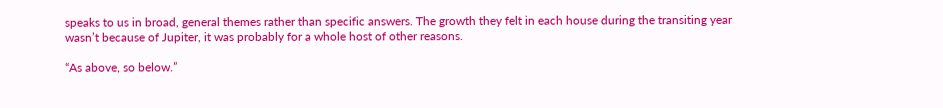speaks to us in broad, general themes rather than specific answers. The growth they felt in each house during the transiting year wasn’t because of Jupiter, it was probably for a whole host of other reasons.

“As above, so below.”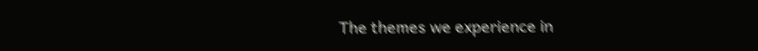The themes we experience in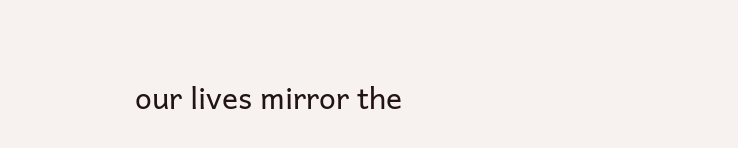our lives mirror the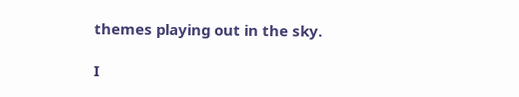themes playing out in the sky.

I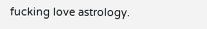fucking love astrology.